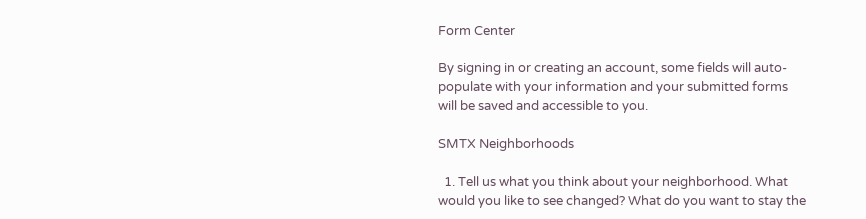Form Center

By signing in or creating an account, some fields will auto-populate with your information and your submitted forms will be saved and accessible to you.

SMTX Neighborhoods

  1. Tell us what you think about your neighborhood. What would you like to see changed? What do you want to stay the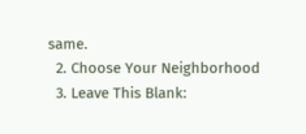same.
  2. Choose Your Neighborhood
  3. Leave This Blank: